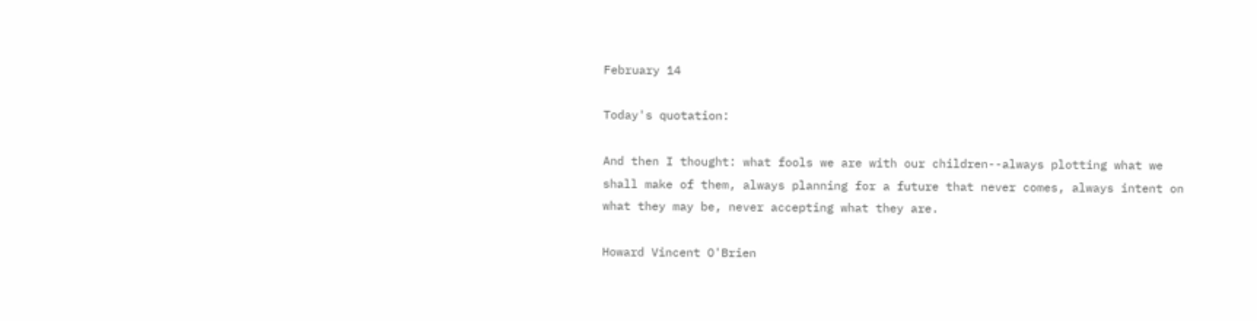February 14

Today's quotation:

And then I thought: what fools we are with our children--always plotting what we shall make of them, always planning for a future that never comes, always intent on what they may be, never accepting what they are.

Howard Vincent O'Brien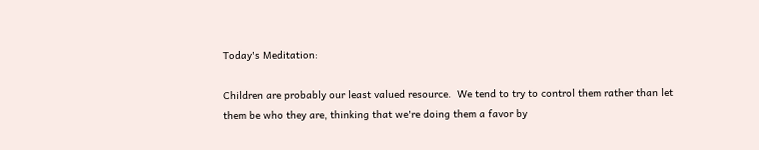Today's Meditation:

Children are probably our least valued resource.  We tend to try to control them rather than let them be who they are, thinking that we're doing them a favor by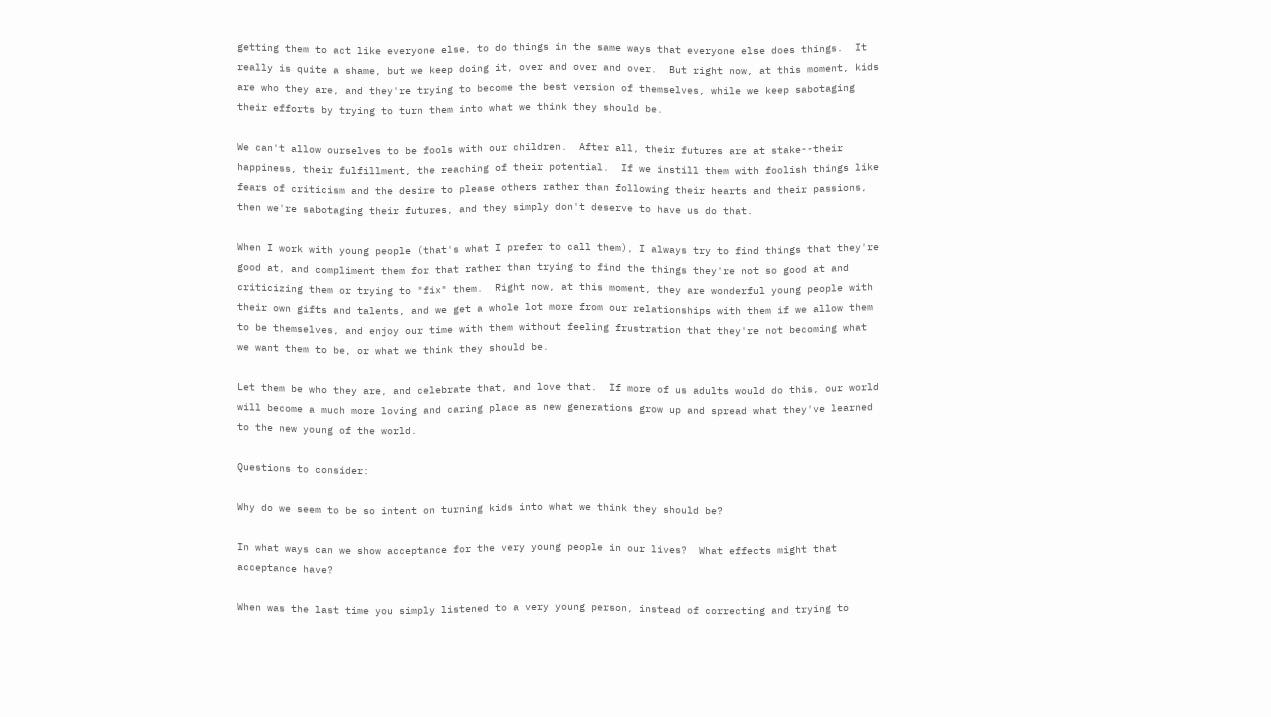getting them to act like everyone else, to do things in the same ways that everyone else does things.  It really is quite a shame, but we keep doing it, over and over and over.  But right now, at this moment, kids are who they are, and they're trying to become the best version of themselves, while we keep sabotaging their efforts by trying to turn them into what we think they should be.

We can't allow ourselves to be fools with our children.  After all, their futures are at stake--their happiness, their fulfillment, the reaching of their potential.  If we instill them with foolish things like fears of criticism and the desire to please others rather than following their hearts and their passions, then we're sabotaging their futures, and they simply don't deserve to have us do that.

When I work with young people (that's what I prefer to call them), I always try to find things that they're good at, and compliment them for that rather than trying to find the things they're not so good at and criticizing them or trying to "fix" them.  Right now, at this moment, they are wonderful young people with their own gifts and talents, and we get a whole lot more from our relationships with them if we allow them to be themselves, and enjoy our time with them without feeling frustration that they're not becoming what we want them to be, or what we think they should be.

Let them be who they are, and celebrate that, and love that.  If more of us adults would do this, our world will become a much more loving and caring place as new generations grow up and spread what they've learned to the new young of the world.

Questions to consider:

Why do we seem to be so intent on turning kids into what we think they should be?

In what ways can we show acceptance for the very young people in our lives?  What effects might that acceptance have?

When was the last time you simply listened to a very young person, instead of correcting and trying to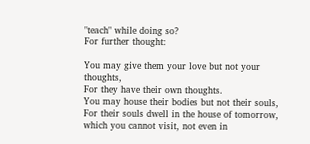"teach" while doing so?
For further thought:

You may give them your love but not your thoughts,
For they have their own thoughts.
You may house their bodies but not their souls,
For their souls dwell in the house of tomorrow,
which you cannot visit, not even in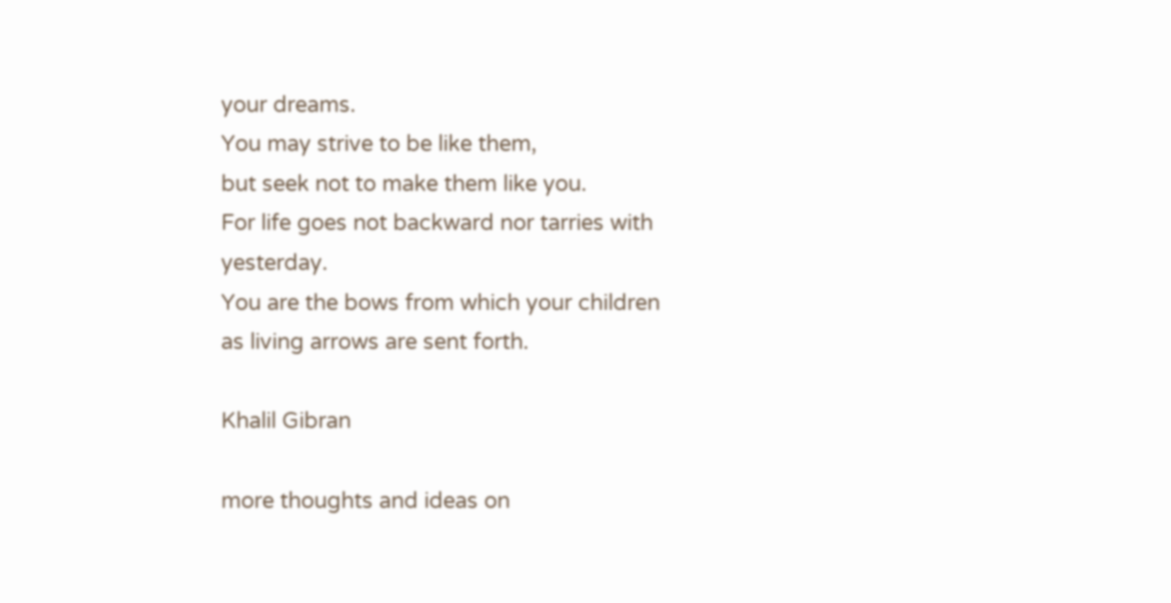your dreams.
You may strive to be like them,
but seek not to make them like you.
For life goes not backward nor tarries with yesterday.
You are the bows from which your children
as living arrows are sent forth.

Khalil Gibran

more thoughts and ideas on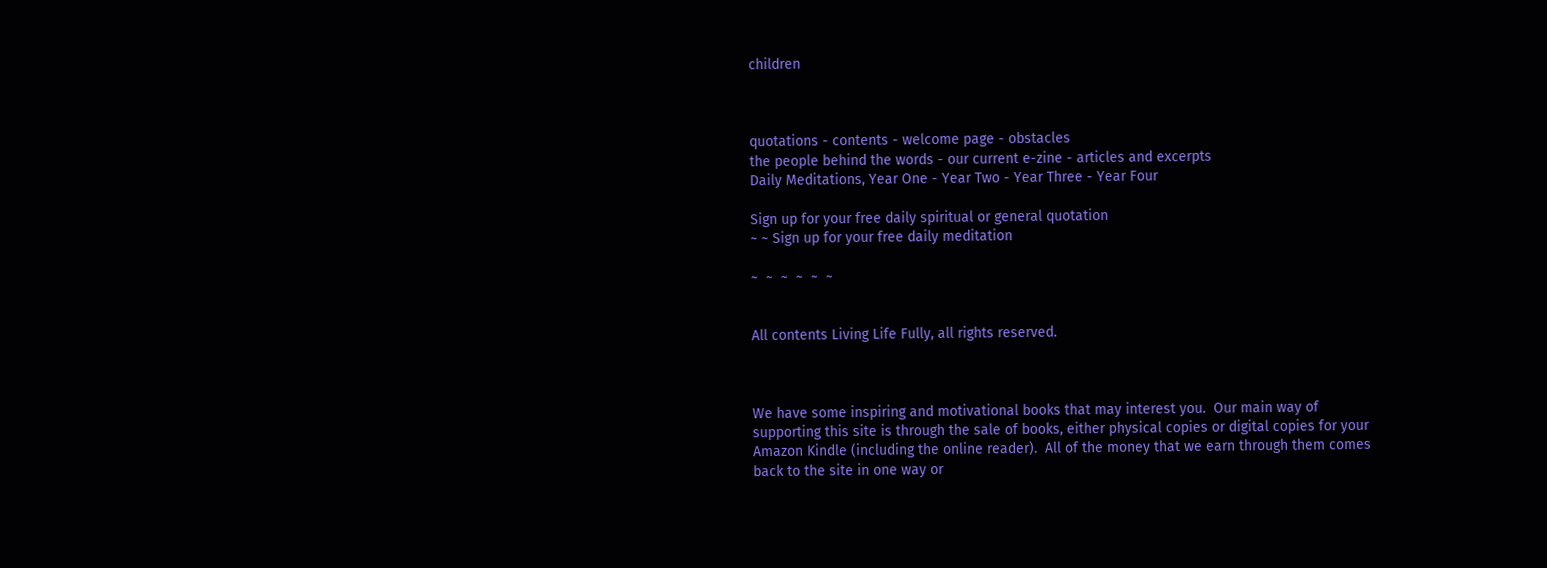children



quotations - contents - welcome page - obstacles
the people behind the words - our current e-zine - articles and excerpts
Daily Meditations, Year One - Year Two - Year Three - Year Four

Sign up for your free daily spiritual or general quotation
~ ~ Sign up for your free daily meditation

~  ~  ~  ~  ~  ~


All contents Living Life Fully, all rights reserved.



We have some inspiring and motivational books that may interest you.  Our main way of supporting this site is through the sale of books, either physical copies or digital copies for your Amazon Kindle (including the online reader).  All of the money that we earn through them comes back to the site in one way or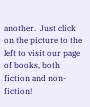another.  Just click on the picture to the left to visit our page of books, both fiction and non-fiction!